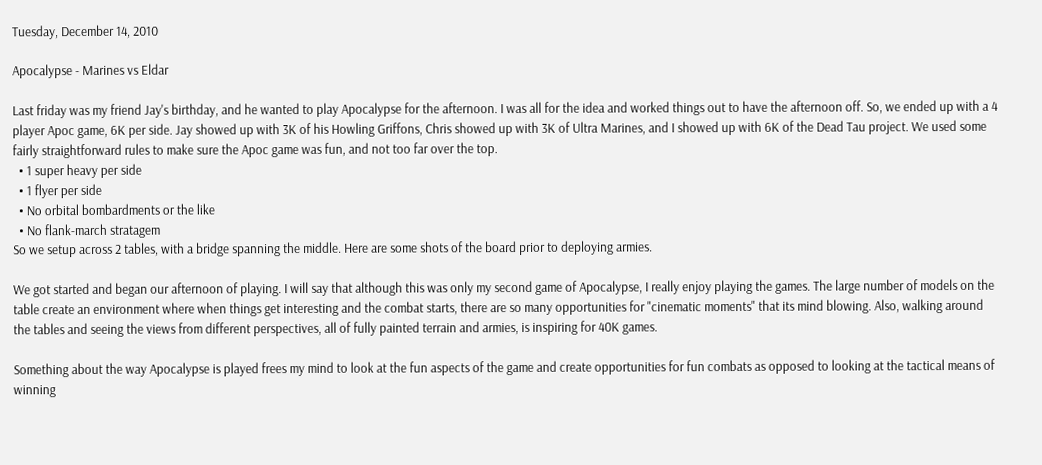Tuesday, December 14, 2010

Apocalypse - Marines vs Eldar

Last friday was my friend Jay's birthday, and he wanted to play Apocalypse for the afternoon. I was all for the idea and worked things out to have the afternoon off. So, we ended up with a 4 player Apoc game, 6K per side. Jay showed up with 3K of his Howling Griffons, Chris showed up with 3K of Ultra Marines, and I showed up with 6K of the Dead Tau project. We used some fairly straightforward rules to make sure the Apoc game was fun, and not too far over the top.
  • 1 super heavy per side
  • 1 flyer per side
  • No orbital bombardments or the like
  • No flank-march stratagem
So we setup across 2 tables, with a bridge spanning the middle. Here are some shots of the board prior to deploying armies.

We got started and began our afternoon of playing. I will say that although this was only my second game of Apocalypse, I really enjoy playing the games. The large number of models on the table create an environment where when things get interesting and the combat starts, there are so many opportunities for "cinematic moments" that its mind blowing. Also, walking around the tables and seeing the views from different perspectives, all of fully painted terrain and armies, is inspiring for 40K games.

Something about the way Apocalypse is played frees my mind to look at the fun aspects of the game and create opportunities for fun combats as opposed to looking at the tactical means of winning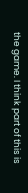the game. I think part of this is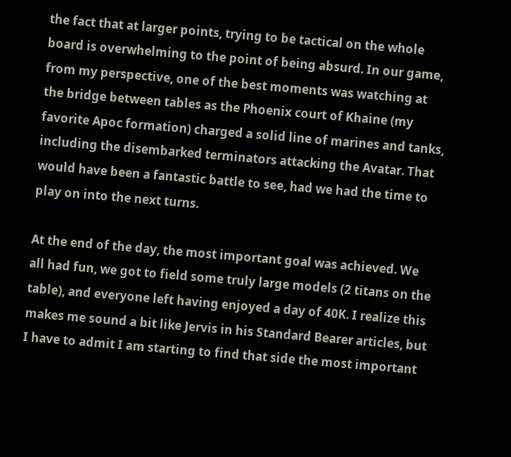the fact that at larger points, trying to be tactical on the whole board is overwhelming to the point of being absurd. In our game, from my perspective, one of the best moments was watching at the bridge between tables as the Phoenix court of Khaine (my favorite Apoc formation) charged a solid line of marines and tanks, including the disembarked terminators attacking the Avatar. That would have been a fantastic battle to see, had we had the time to play on into the next turns.

At the end of the day, the most important goal was achieved. We all had fun, we got to field some truly large models (2 titans on the table), and everyone left having enjoyed a day of 40K. I realize this makes me sound a bit like Jervis in his Standard Bearer articles, but I have to admit I am starting to find that side the most important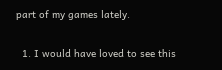part of my games lately.


  1. I would have loved to see this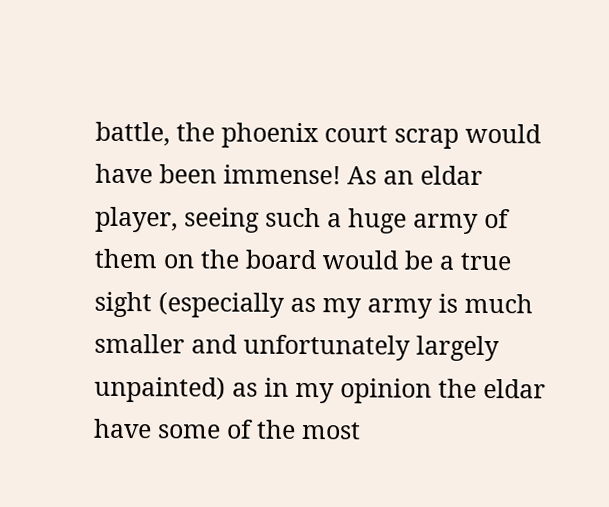battle, the phoenix court scrap would have been immense! As an eldar player, seeing such a huge army of them on the board would be a true sight (especially as my army is much smaller and unfortunately largely unpainted) as in my opinion the eldar have some of the most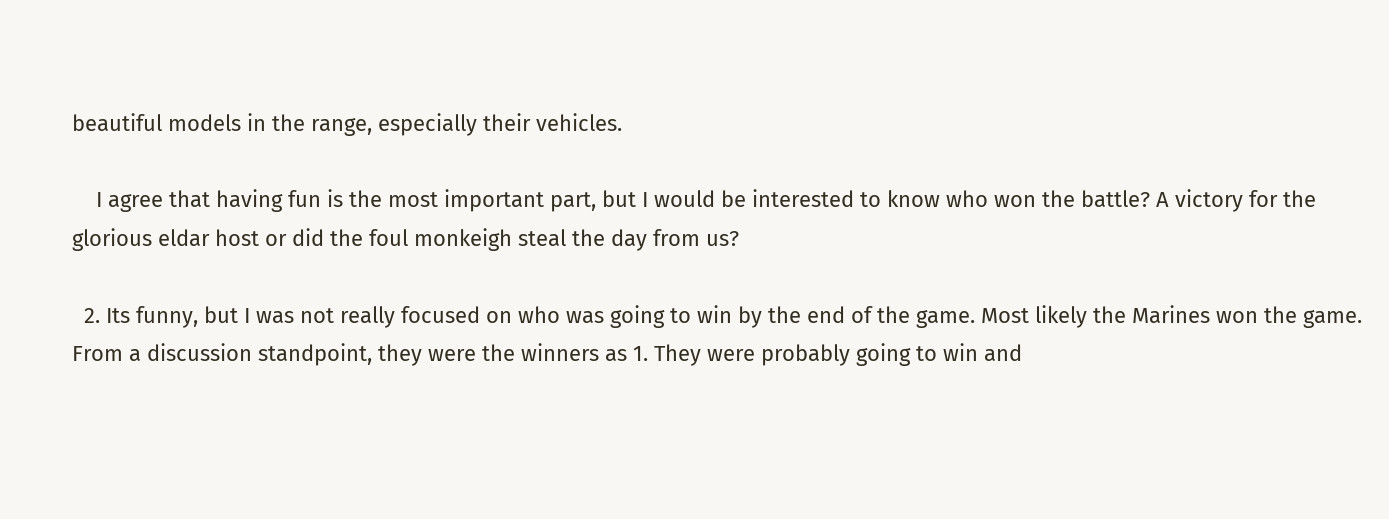beautiful models in the range, especially their vehicles.

    I agree that having fun is the most important part, but I would be interested to know who won the battle? A victory for the glorious eldar host or did the foul monkeigh steal the day from us?

  2. Its funny, but I was not really focused on who was going to win by the end of the game. Most likely the Marines won the game. From a discussion standpoint, they were the winners as 1. They were probably going to win and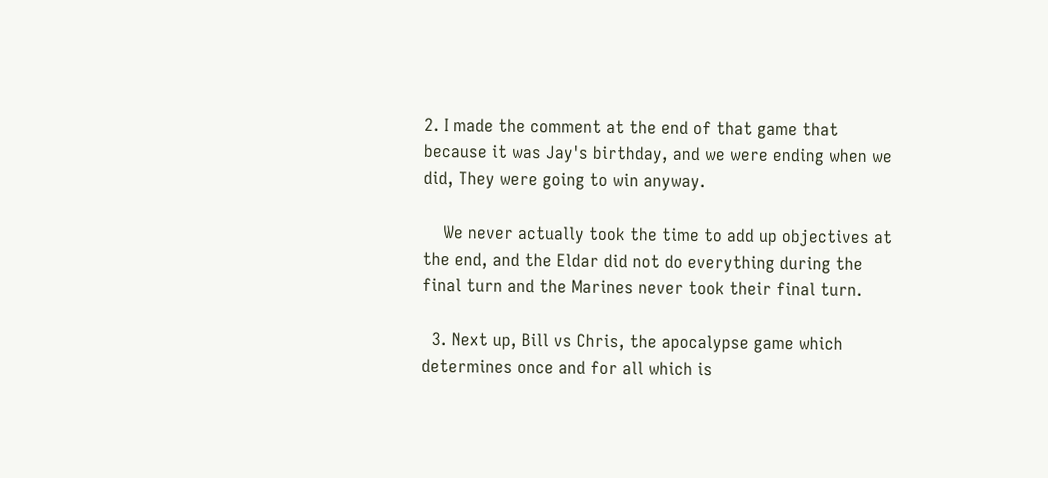2. I made the comment at the end of that game that because it was Jay's birthday, and we were ending when we did, They were going to win anyway.

    We never actually took the time to add up objectives at the end, and the Eldar did not do everything during the final turn and the Marines never took their final turn.

  3. Next up, Bill vs Chris, the apocalypse game which determines once and for all which is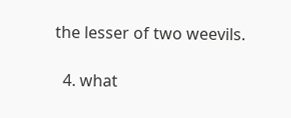the lesser of two weevils.

  4. what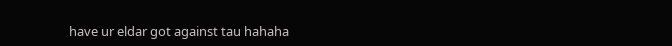have ur eldar got against tau hahaha